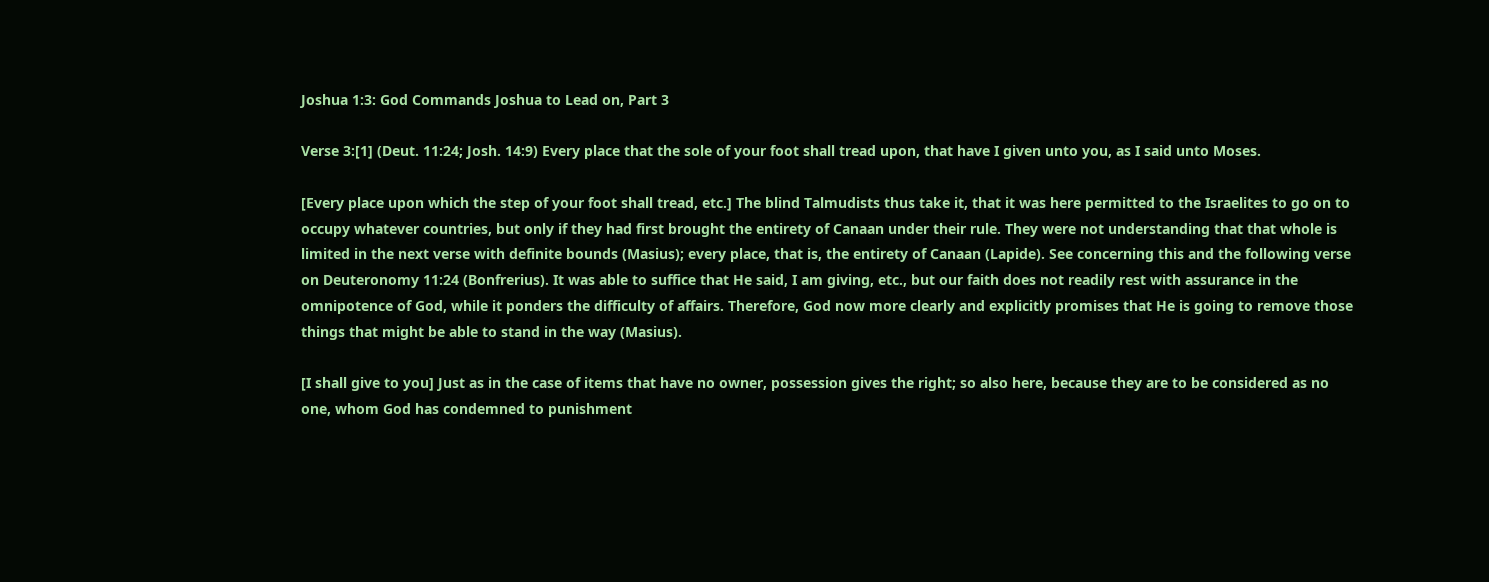Joshua 1:3: God Commands Joshua to Lead on, Part 3

Verse 3:[1] (Deut. 11:24; Josh. 14:9) Every place that the sole of your foot shall tread upon, that have I given unto you, as I said unto Moses.

[Every place upon which the step of your foot shall tread, etc.] The blind Talmudists thus take it, that it was here permitted to the Israelites to go on to occupy whatever countries, but only if they had first brought the entirety of Canaan under their rule. They were not understanding that that whole is limited in the next verse with definite bounds (Masius); every place, that is, the entirety of Canaan (Lapide). See concerning this and the following verse on Deuteronomy 11:24 (Bonfrerius). It was able to suffice that He said, I am giving, etc., but our faith does not readily rest with assurance in the omnipotence of God, while it ponders the difficulty of affairs. Therefore, God now more clearly and explicitly promises that He is going to remove those things that might be able to stand in the way (Masius).

[I shall give to you] Just as in the case of items that have no owner, possession gives the right; so also here, because they are to be considered as no one, whom God has condemned to punishment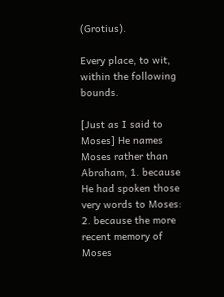(Grotius).

Every place, to wit, within the following bounds.

[Just as I said to Moses] He names Moses rather than Abraham, 1. because He had spoken those very words to Moses: 2. because the more recent memory of Moses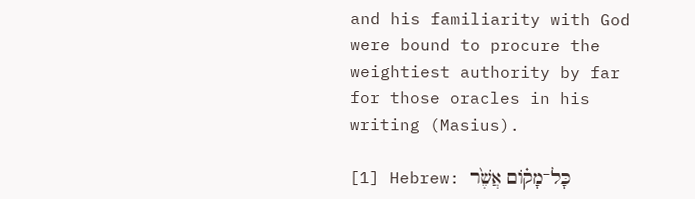and his familiarity with God were bound to procure the weightiest authority by far for those oracles in his writing (Masius).

[1] Hebrew: כָּל־מָק֗וֹם אֲשֶׁ֙ר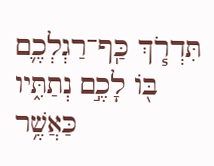תִּדְרֹ֧ךְ כַּֽף־רַגְלְכֶ֛ם בּ֖וֹ לָכֶ֣ם נְתַתִּ֑יו כַּאֲשֶׁ֥ר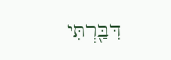דִּבַּ֖רְתִּי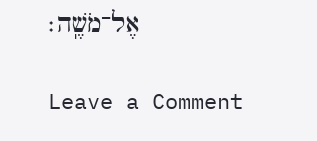אֶל־מֹשֶֽׁה׃

Leave a Comment